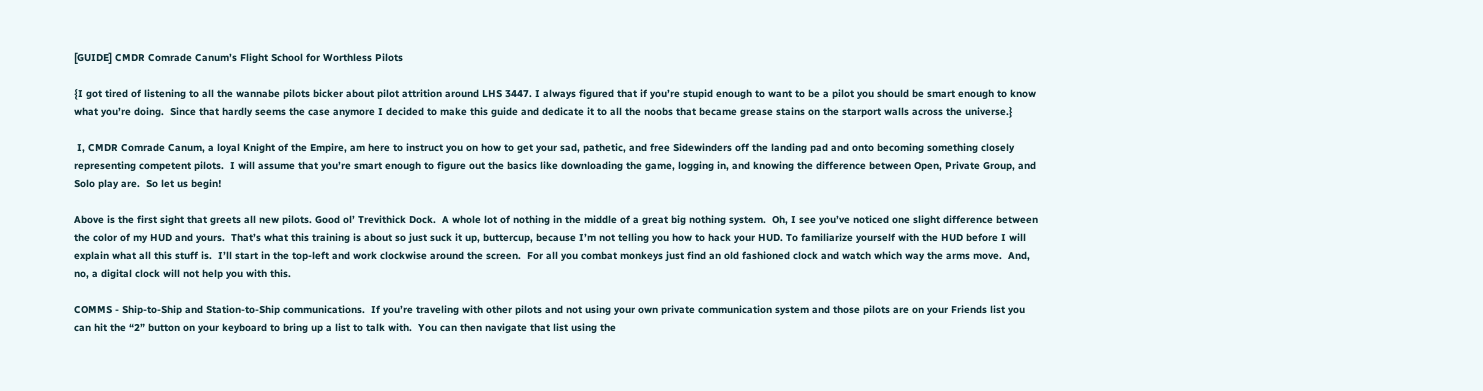[GUIDE] CMDR Comrade Canum’s Flight School for Worthless Pilots

{I got tired of listening to all the wannabe pilots bicker about pilot attrition around LHS 3447. I always figured that if you’re stupid enough to want to be a pilot you should be smart enough to know what you’re doing.  Since that hardly seems the case anymore I decided to make this guide and dedicate it to all the noobs that became grease stains on the starport walls across the universe.}

 I, CMDR Comrade Canum, a loyal Knight of the Empire, am here to instruct you on how to get your sad, pathetic, and free Sidewinders off the landing pad and onto becoming something closely representing competent pilots.  I will assume that you’re smart enough to figure out the basics like downloading the game, logging in, and knowing the difference between Open, Private Group, and Solo play are.  So let us begin!

Above is the first sight that greets all new pilots. Good ol’ Trevithick Dock.  A whole lot of nothing in the middle of a great big nothing system.  Oh, I see you’ve noticed one slight difference between the color of my HUD and yours.  That’s what this training is about so just suck it up, buttercup, because I’m not telling you how to hack your HUD. To familiarize yourself with the HUD before I will explain what all this stuff is.  I’ll start in the top-left and work clockwise around the screen.  For all you combat monkeys just find an old fashioned clock and watch which way the arms move.  And, no, a digital clock will not help you with this.

COMMS - Ship-to-Ship and Station-to-Ship communications.  If you’re traveling with other pilots and not using your own private communication system and those pilots are on your Friends list you can hit the “2” button on your keyboard to bring up a list to talk with.  You can then navigate that list using the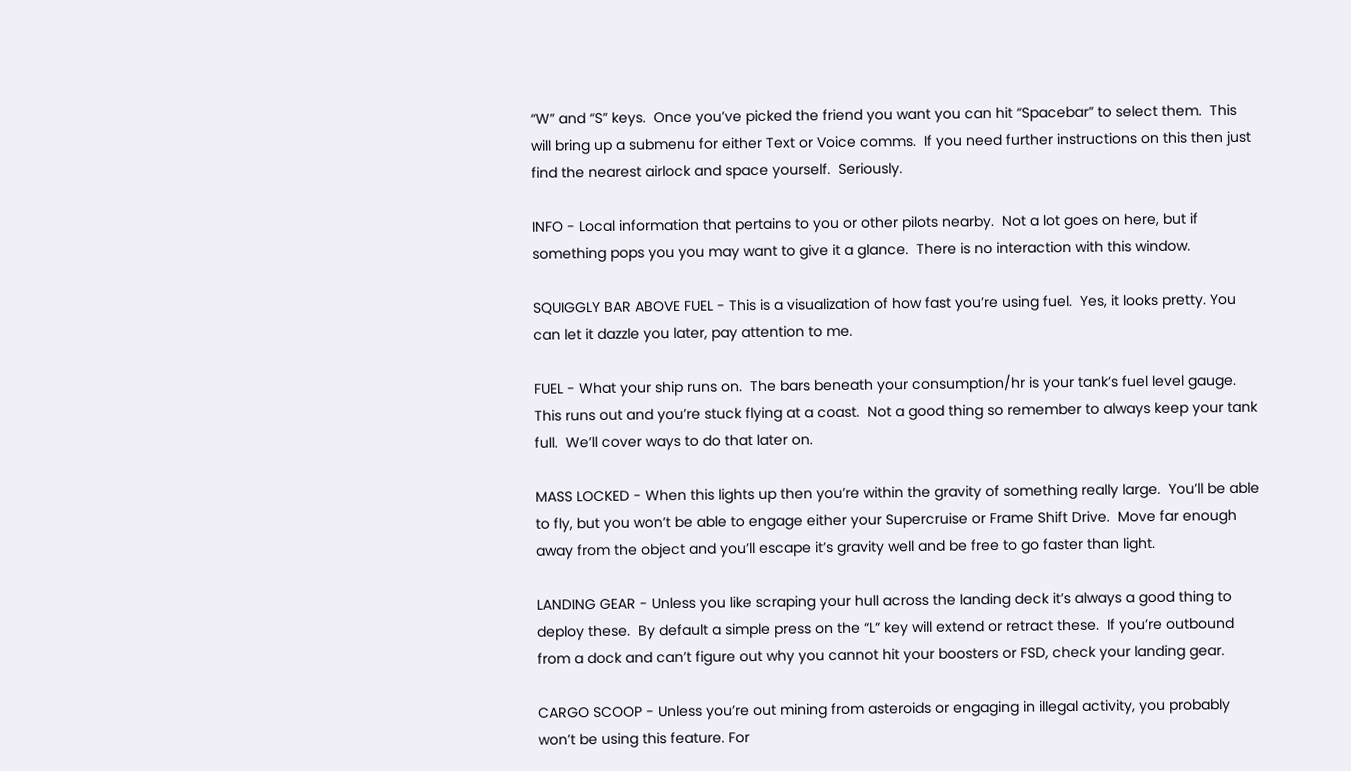“W” and “S” keys.  Once you’ve picked the friend you want you can hit “Spacebar” to select them.  This will bring up a submenu for either Text or Voice comms.  If you need further instructions on this then just find the nearest airlock and space yourself.  Seriously.

INFO - Local information that pertains to you or other pilots nearby.  Not a lot goes on here, but if something pops you you may want to give it a glance.  There is no interaction with this window.

SQUIGGLY BAR ABOVE FUEL - This is a visualization of how fast you’re using fuel.  Yes, it looks pretty. You can let it dazzle you later, pay attention to me.

FUEL - What your ship runs on.  The bars beneath your consumption/hr is your tank’s fuel level gauge.  This runs out and you’re stuck flying at a coast.  Not a good thing so remember to always keep your tank full.  We’ll cover ways to do that later on.

MASS LOCKED - When this lights up then you’re within the gravity of something really large.  You’ll be able to fly, but you won’t be able to engage either your Supercruise or Frame Shift Drive.  Move far enough away from the object and you’ll escape it’s gravity well and be free to go faster than light.

LANDING GEAR - Unless you like scraping your hull across the landing deck it’s always a good thing to deploy these.  By default a simple press on the “L” key will extend or retract these.  If you’re outbound from a dock and can’t figure out why you cannot hit your boosters or FSD, check your landing gear.

CARGO SCOOP - Unless you’re out mining from asteroids or engaging in illegal activity, you probably won’t be using this feature. For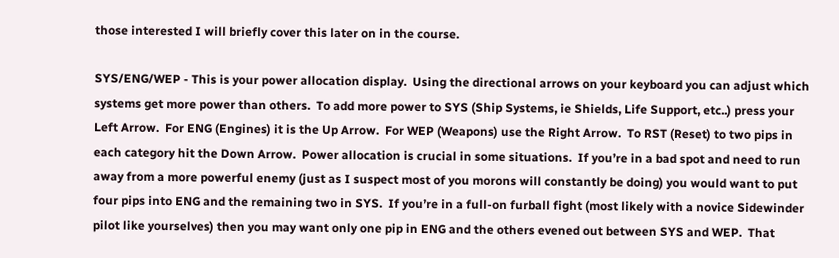those interested I will briefly cover this later on in the course.

SYS/ENG/WEP - This is your power allocation display.  Using the directional arrows on your keyboard you can adjust which systems get more power than others.  To add more power to SYS (Ship Systems, ie Shields, Life Support, etc..) press your Left Arrow.  For ENG (Engines) it is the Up Arrow.  For WEP (Weapons) use the Right Arrow.  To RST (Reset) to two pips in each category hit the Down Arrow.  Power allocation is crucial in some situations.  If you’re in a bad spot and need to run away from a more powerful enemy (just as I suspect most of you morons will constantly be doing) you would want to put four pips into ENG and the remaining two in SYS.  If you’re in a full-on furball fight (most likely with a novice Sidewinder pilot like yourselves) then you may want only one pip in ENG and the others evened out between SYS and WEP.  That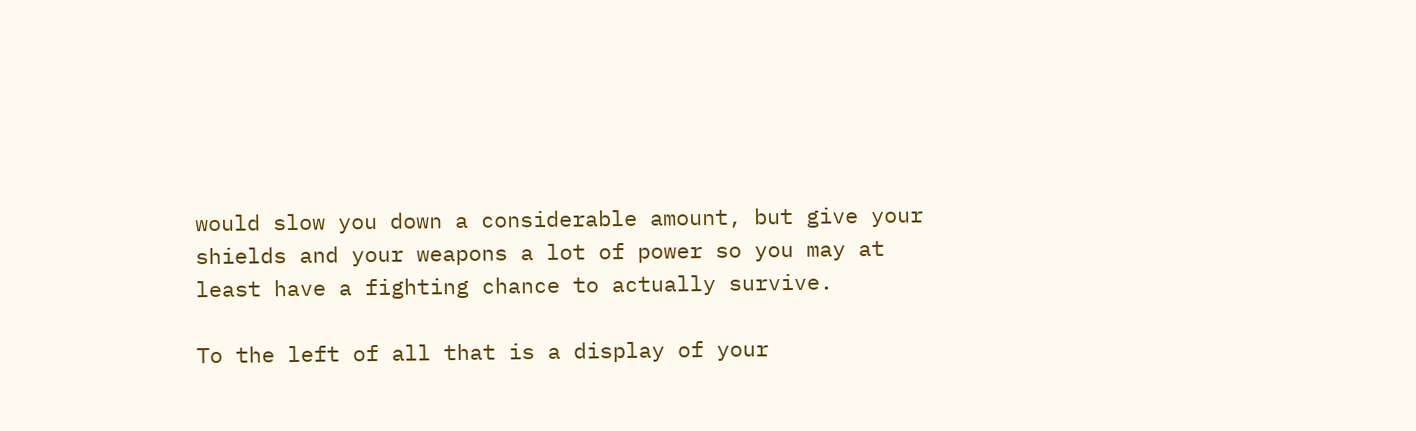would slow you down a considerable amount, but give your shields and your weapons a lot of power so you may at least have a fighting chance to actually survive.

To the left of all that is a display of your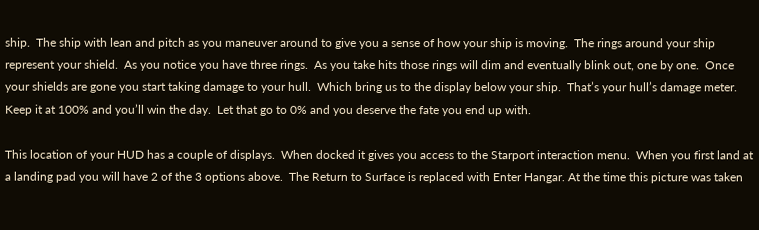ship.  The ship with lean and pitch as you maneuver around to give you a sense of how your ship is moving.  The rings around your ship represent your shield.  As you notice you have three rings.  As you take hits those rings will dim and eventually blink out, one by one.  Once your shields are gone you start taking damage to your hull.  Which bring us to the display below your ship.  That’s your hull’s damage meter.  Keep it at 100% and you’ll win the day.  Let that go to 0% and you deserve the fate you end up with.

This location of your HUD has a couple of displays.  When docked it gives you access to the Starport interaction menu.  When you first land at a landing pad you will have 2 of the 3 options above.  The Return to Surface is replaced with Enter Hangar. At the time this picture was taken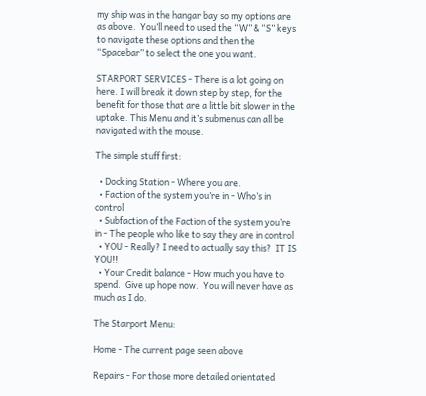my ship was in the hangar bay so my options are as above.  You’ll need to used the “W” & “S” keys to navigate these options and then the “Spacebar” to select the one you want.

STARPORT SERVICES - There is a lot going on here. I will break it down step by step, for the benefit for those that are a little bit slower in the uptake. This Menu and it’s submenus can all be navigated with the mouse.

The simple stuff first:

  • Docking Station - Where you are.
  • Faction of the system you’re in - Who’s in control
  • Subfaction of the Faction of the system you’re in - The people who like to say they are in control
  • YOU - Really? I need to actually say this?  IT IS YOU!!
  • Your Credit balance - How much you have to spend.  Give up hope now.  You will never have as much as I do.

The Starport Menu:

Home - The current page seen above

Repairs - For those more detailed orientated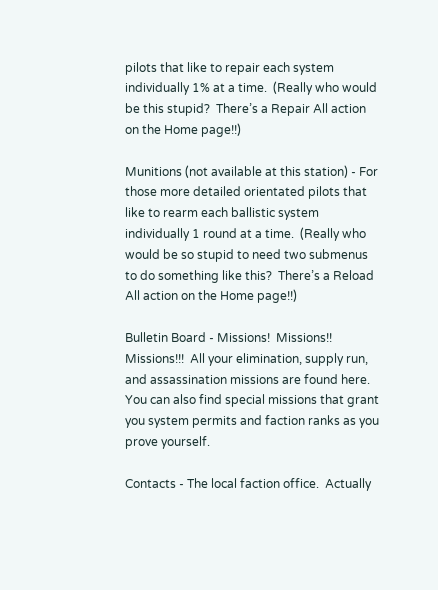pilots that like to repair each system individually 1% at a time.  (Really who would be this stupid?  There’s a Repair All action on the Home page!!)

Munitions (not available at this station) - For those more detailed orientated pilots that like to rearm each ballistic system individually 1 round at a time.  (Really who would be so stupid to need two submenus to do something like this?  There’s a Reload All action on the Home page!!)

Bulletin Board - Missions!  Missions!!  Missions!!!  All your elimination, supply run, and assassination missions are found here.  You can also find special missions that grant you system permits and faction ranks as you prove yourself.

Contacts - The local faction office.  Actually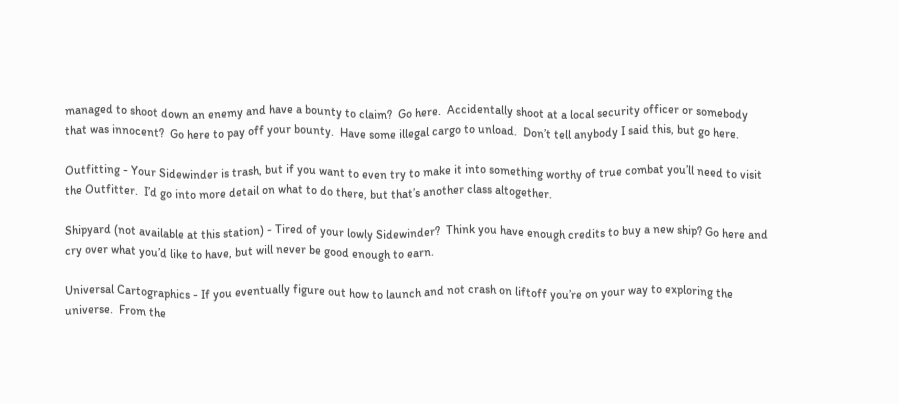managed to shoot down an enemy and have a bounty to claim?  Go here.  Accidentally shoot at a local security officer or somebody that was innocent?  Go here to pay off your bounty.  Have some illegal cargo to unload.  Don’t tell anybody I said this, but go here.

Outfitting - Your Sidewinder is trash, but if you want to even try to make it into something worthy of true combat you’ll need to visit the Outfitter.  I’d go into more detail on what to do there, but that’s another class altogether.

Shipyard (not available at this station) - Tired of your lowly Sidewinder?  Think you have enough credits to buy a new ship? Go here and cry over what you’d like to have, but will never be good enough to earn.

Universal Cartographics - If you eventually figure out how to launch and not crash on liftoff you’re on your way to exploring the universe.  From the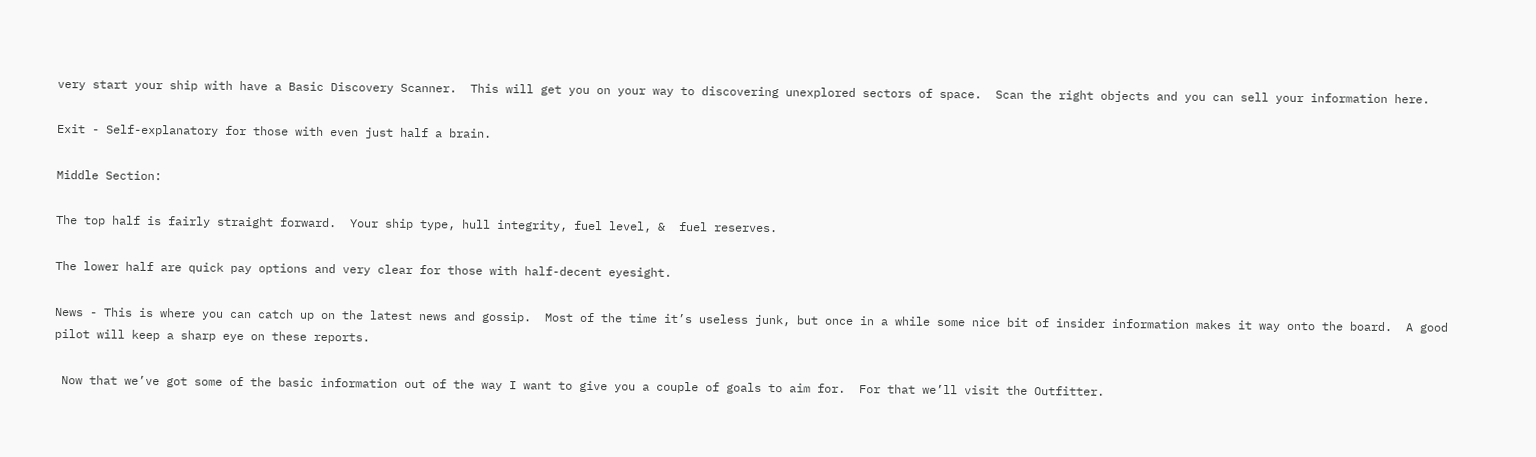very start your ship with have a Basic Discovery Scanner.  This will get you on your way to discovering unexplored sectors of space.  Scan the right objects and you can sell your information here.

Exit - Self-explanatory for those with even just half a brain.

Middle Section:

The top half is fairly straight forward.  Your ship type, hull integrity, fuel level, &  fuel reserves.

The lower half are quick pay options and very clear for those with half-decent eyesight.

News - This is where you can catch up on the latest news and gossip.  Most of the time it’s useless junk, but once in a while some nice bit of insider information makes it way onto the board.  A good pilot will keep a sharp eye on these reports.

 Now that we’ve got some of the basic information out of the way I want to give you a couple of goals to aim for.  For that we’ll visit the Outfitter.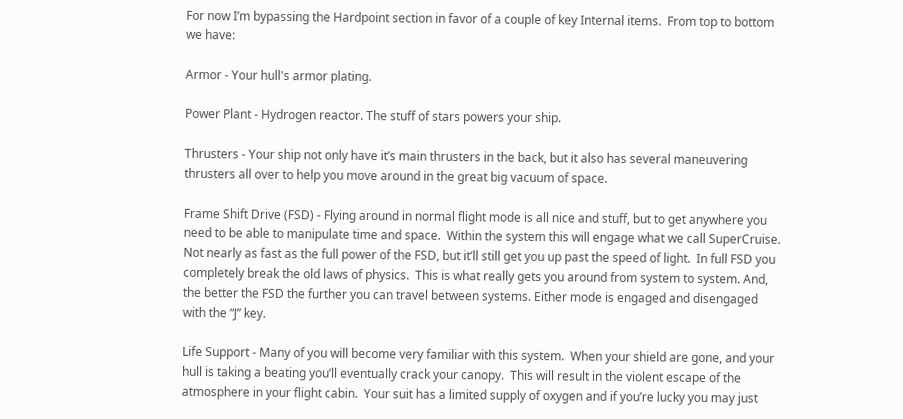For now I’m bypassing the Hardpoint section in favor of a couple of key Internal items.  From top to bottom we have:

Armor - Your hull's armor plating.

Power Plant - Hydrogen reactor. The stuff of stars powers your ship.

Thrusters - Your ship not only have it’s main thrusters in the back, but it also has several maneuvering thrusters all over to help you move around in the great big vacuum of space.

Frame Shift Drive (FSD) - Flying around in normal flight mode is all nice and stuff, but to get anywhere you need to be able to manipulate time and space.  Within the system this will engage what we call SuperCruise.  Not nearly as fast as the full power of the FSD, but it’ll still get you up past the speed of light.  In full FSD you completely break the old laws of physics.  This is what really gets you around from system to system. And, the better the FSD the further you can travel between systems. Either mode is engaged and disengaged with the “J” key.

Life Support - Many of you will become very familiar with this system.  When your shield are gone, and your hull is taking a beating you’ll eventually crack your canopy.  This will result in the violent escape of the atmosphere in your flight cabin.  Your suit has a limited supply of oxygen and if you’re lucky you may just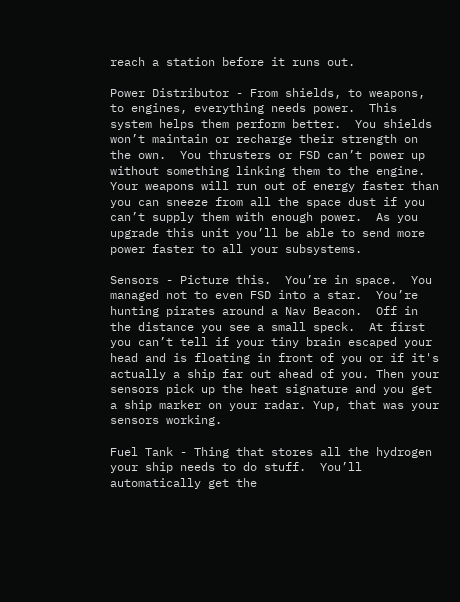reach a station before it runs out.

Power Distributor - From shields, to weapons, to engines, everything needs power.  This system helps them perform better.  You shields won’t maintain or recharge their strength on the own.  You thrusters or FSD can’t power up without something linking them to the engine. Your weapons will run out of energy faster than you can sneeze from all the space dust if you can’t supply them with enough power.  As you upgrade this unit you’ll be able to send more power faster to all your subsystems.

Sensors - Picture this.  You’re in space.  You managed not to even FSD into a star.  You’re hunting pirates around a Nav Beacon.  Off in the distance you see a small speck.  At first you can’t tell if your tiny brain escaped your head and is floating in front of you or if it's actually a ship far out ahead of you. Then your sensors pick up the heat signature and you get a ship marker on your radar. Yup, that was your sensors working.

Fuel Tank - Thing that stores all the hydrogen your ship needs to do stuff.  You’ll automatically get the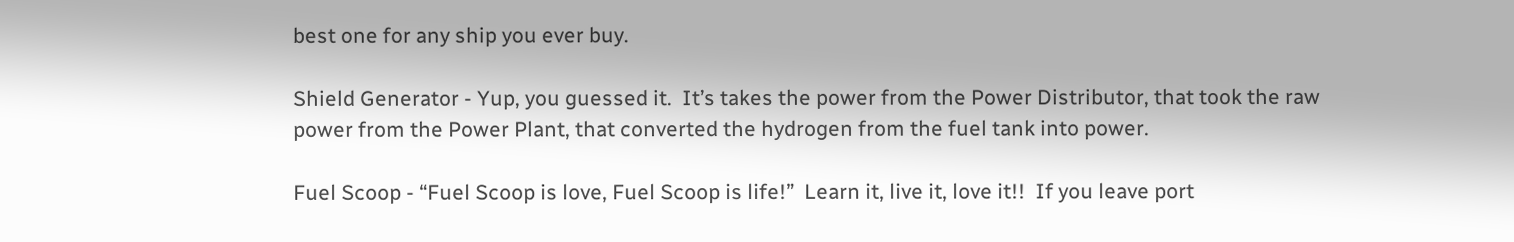best one for any ship you ever buy.

Shield Generator - Yup, you guessed it.  It’s takes the power from the Power Distributor, that took the raw power from the Power Plant, that converted the hydrogen from the fuel tank into power.

Fuel Scoop - “Fuel Scoop is love, Fuel Scoop is life!”  Learn it, live it, love it!!  If you leave port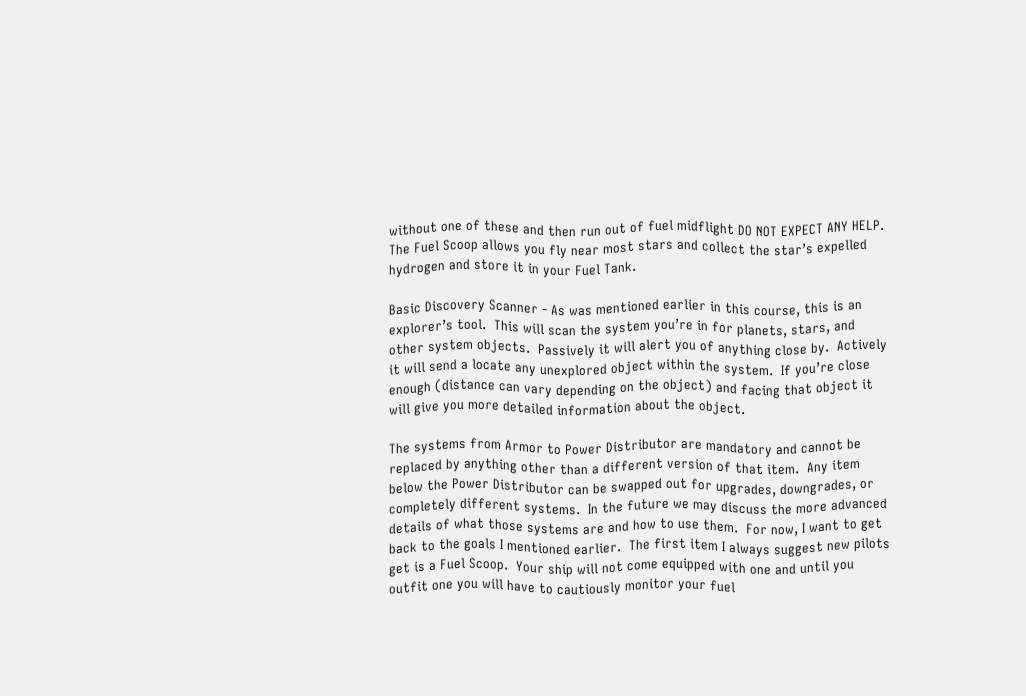without one of these and then run out of fuel midflight DO NOT EXPECT ANY HELP.  The Fuel Scoop allows you fly near most stars and collect the star’s expelled hydrogen and store it in your Fuel Tank.

Basic Discovery Scanner - As was mentioned earlier in this course, this is an explorer’s tool.  This will scan the system you’re in for planets, stars, and other system objects.  Passively it will alert you of anything close by.  Actively it will send a locate any unexplored object within the system.  If you’re close enough (distance can vary depending on the object) and facing that object it will give you more detailed information about the object.

The systems from Armor to Power Distributor are mandatory and cannot be replaced by anything other than a different version of that item.  Any item below the Power Distributor can be swapped out for upgrades, downgrades, or completely different systems.  In the future we may discuss the more advanced details of what those systems are and how to use them.  For now, I want to get back to the goals I mentioned earlier.  The first item I always suggest new pilots get is a Fuel Scoop.  Your ship will not come equipped with one and until you outfit one you will have to cautiously monitor your fuel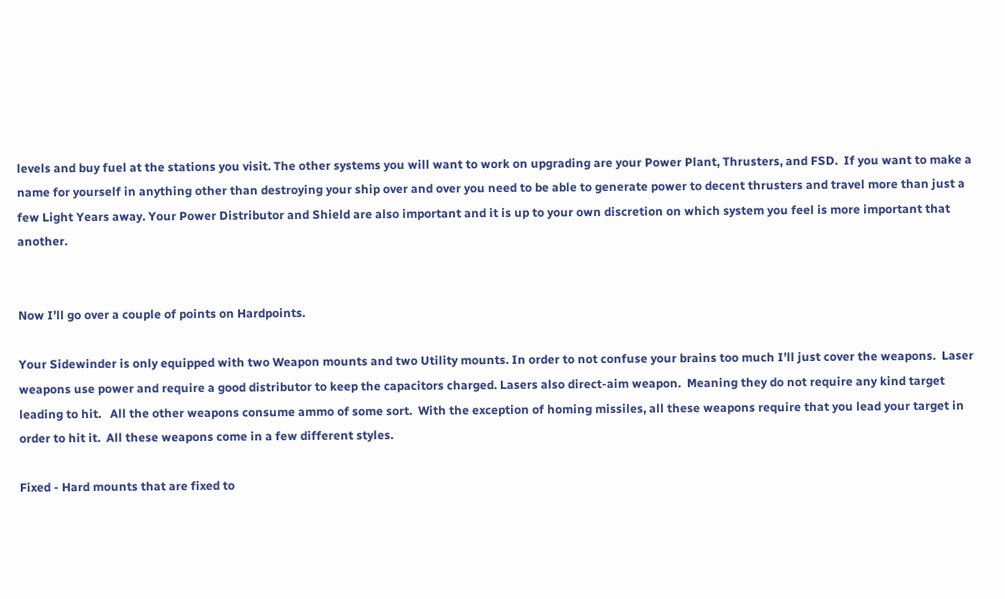levels and buy fuel at the stations you visit. The other systems you will want to work on upgrading are your Power Plant, Thrusters, and FSD.  If you want to make a name for yourself in anything other than destroying your ship over and over you need to be able to generate power to decent thrusters and travel more than just a few Light Years away. Your Power Distributor and Shield are also important and it is up to your own discretion on which system you feel is more important that another.


Now I’ll go over a couple of points on Hardpoints.

Your Sidewinder is only equipped with two Weapon mounts and two Utility mounts. In order to not confuse your brains too much I’ll just cover the weapons.  Laser weapons use power and require a good distributor to keep the capacitors charged. Lasers also direct-aim weapon.  Meaning they do not require any kind target leading to hit.   All the other weapons consume ammo of some sort.  With the exception of homing missiles, all these weapons require that you lead your target in order to hit it.  All these weapons come in a few different styles.

Fixed - Hard mounts that are fixed to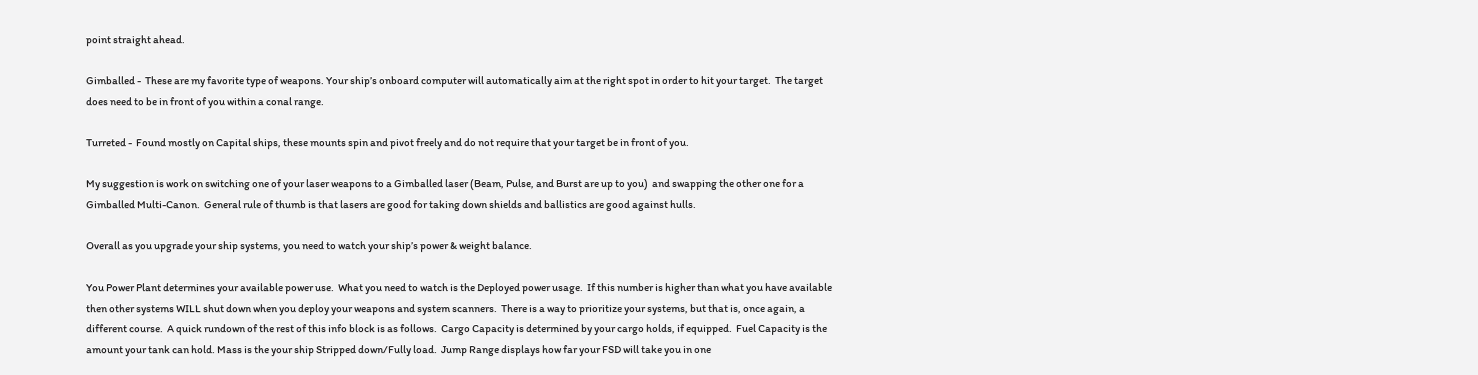point straight ahead.

Gimballed -  These are my favorite type of weapons. Your ship’s onboard computer will automatically aim at the right spot in order to hit your target.  The target does need to be in front of you within a conal range.

Turreted -  Found mostly on Capital ships, these mounts spin and pivot freely and do not require that your target be in front of you.

My suggestion is work on switching one of your laser weapons to a Gimballed laser (Beam, Pulse, and Burst are up to you)  and swapping the other one for a Gimballed Multi-Canon.  General rule of thumb is that lasers are good for taking down shields and ballistics are good against hulls.

Overall as you upgrade your ship systems, you need to watch your ship’s power & weight balance.

You Power Plant determines your available power use.  What you need to watch is the Deployed power usage.  If this number is higher than what you have available then other systems WILL shut down when you deploy your weapons and system scanners.  There is a way to prioritize your systems, but that is, once again, a different course.  A quick rundown of the rest of this info block is as follows.  Cargo Capacity is determined by your cargo holds, if equipped.  Fuel Capacity is the amount your tank can hold. Mass is the your ship Stripped down/Fully load.  Jump Range displays how far your FSD will take you in one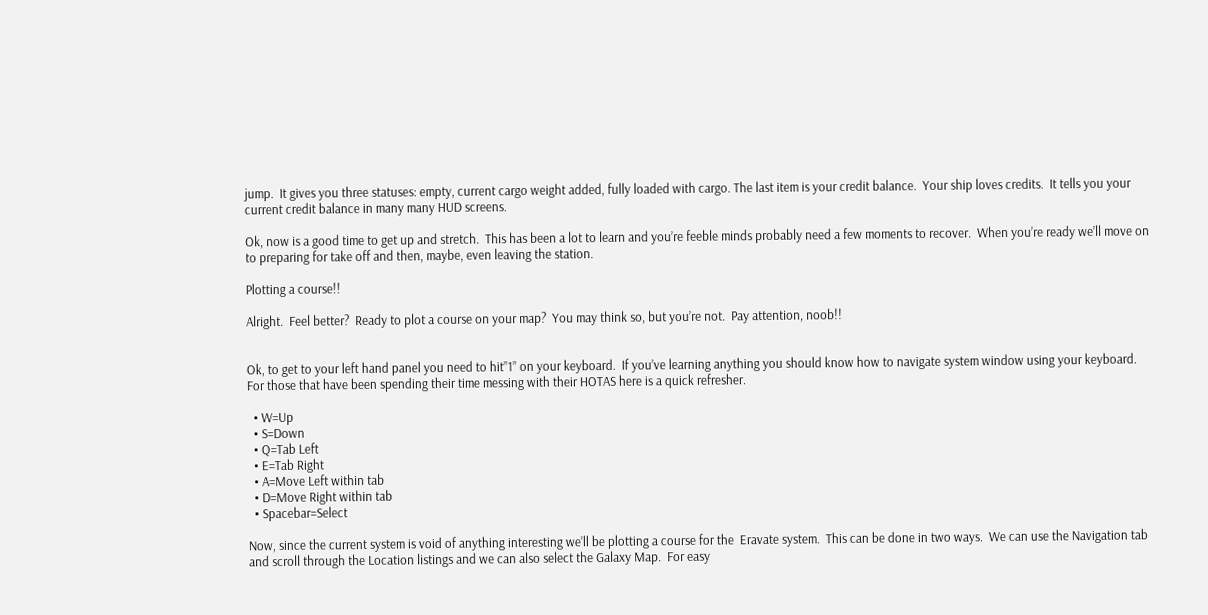jump.  It gives you three statuses: empty, current cargo weight added, fully loaded with cargo. The last item is your credit balance.  Your ship loves credits.  It tells you your current credit balance in many many HUD screens.

Ok, now is a good time to get up and stretch.  This has been a lot to learn and you’re feeble minds probably need a few moments to recover.  When you’re ready we’ll move on to preparing for take off and then, maybe, even leaving the station.

Plotting a course!!

Alright.  Feel better?  Ready to plot a course on your map?  You may think so, but you’re not.  Pay attention, noob!!


Ok, to get to your left hand panel you need to hit”1” on your keyboard.  If you’ve learning anything you should know how to navigate system window using your keyboard.  For those that have been spending their time messing with their HOTAS here is a quick refresher.

  • W=Up
  • S=Down
  • Q=Tab Left
  • E=Tab Right
  • A=Move Left within tab
  • D=Move Right within tab
  • Spacebar=Select

Now, since the current system is void of anything interesting we’ll be plotting a course for the  Eravate system.  This can be done in two ways.  We can use the Navigation tab and scroll through the Location listings and we can also select the Galaxy Map.  For easy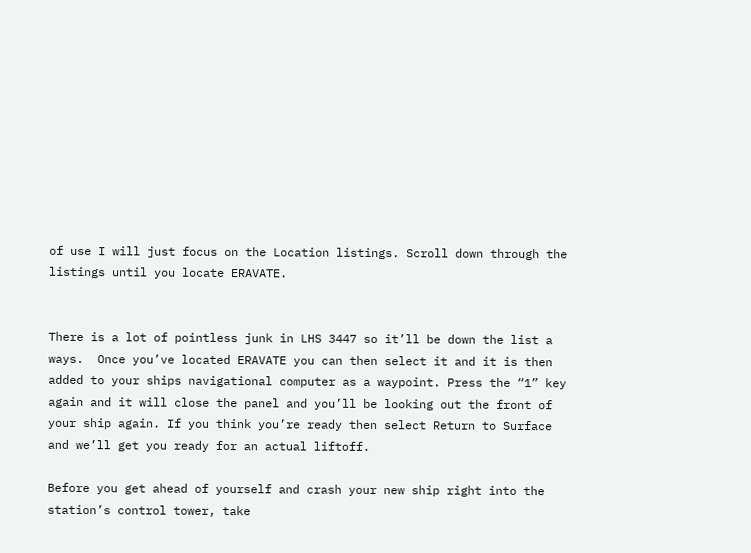of use I will just focus on the Location listings. Scroll down through the listings until you locate ERAVATE.


There is a lot of pointless junk in LHS 3447 so it’ll be down the list a ways.  Once you’ve located ERAVATE you can then select it and it is then added to your ships navigational computer as a waypoint. Press the “1” key again and it will close the panel and you’ll be looking out the front of your ship again. If you think you’re ready then select Return to Surface and we’ll get you ready for an actual liftoff.

Before you get ahead of yourself and crash your new ship right into the station’s control tower, take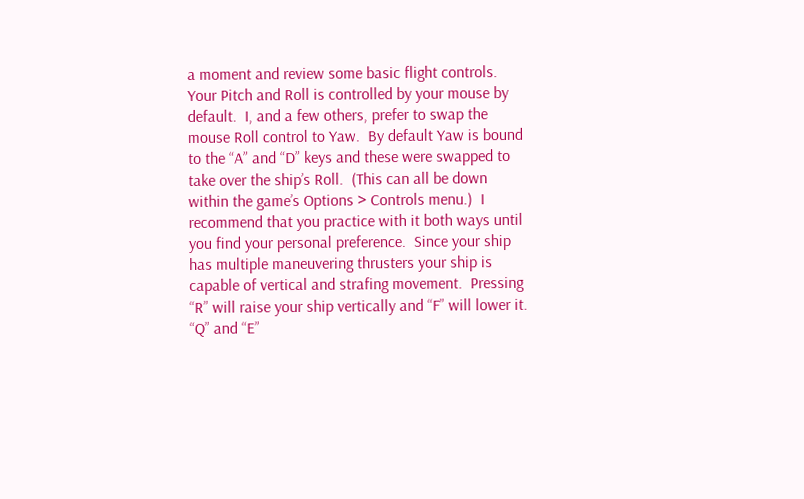a moment and review some basic flight controls.  Your Pitch and Roll is controlled by your mouse by default.  I, and a few others, prefer to swap the mouse Roll control to Yaw.  By default Yaw is bound to the “A” and “D” keys and these were swapped to take over the ship’s Roll.  (This can all be down within the game’s Options > Controls menu.)  I recommend that you practice with it both ways until you find your personal preference.  Since your ship has multiple maneuvering thrusters your ship is capable of vertical and strafing movement.  Pressing “R” will raise your ship vertically and “F” will lower it.  “Q” and “E”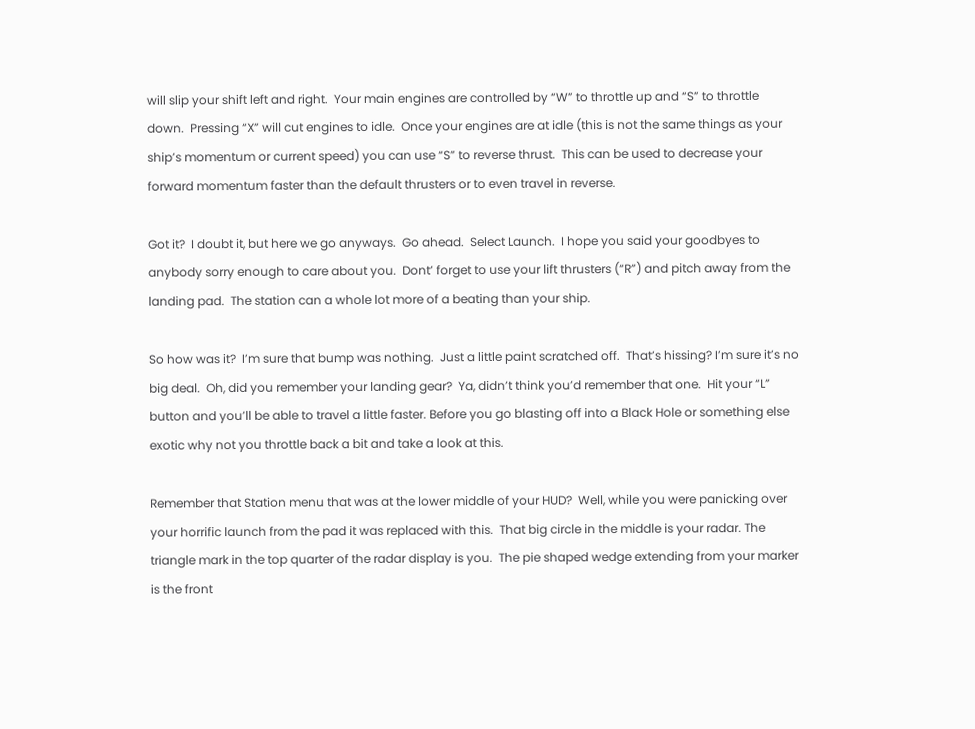will slip your shift left and right.  Your main engines are controlled by “W” to throttle up and “S” to throttle down.  Pressing “X” will cut engines to idle.  Once your engines are at idle (this is not the same things as your ship’s momentum or current speed) you can use “S” to reverse thrust.  This can be used to decrease your forward momentum faster than the default thrusters or to even travel in reverse.

Got it?  I doubt it, but here we go anyways.  Go ahead.  Select Launch.  I hope you said your goodbyes to anybody sorry enough to care about you.  Dont’ forget to use your lift thrusters (“R”) and pitch away from the landing pad.  The station can a whole lot more of a beating than your ship.

So how was it?  I’m sure that bump was nothing.  Just a little paint scratched off.  That’s hissing? I’m sure it’s no big deal.  Oh, did you remember your landing gear?  Ya, didn’t think you’d remember that one.  Hit your “L” button and you’ll be able to travel a little faster. Before you go blasting off into a Black Hole or something else exotic why not you throttle back a bit and take a look at this.

Remember that Station menu that was at the lower middle of your HUD?  Well, while you were panicking over your horrific launch from the pad it was replaced with this.  That big circle in the middle is your radar. The triangle mark in the top quarter of the radar display is you.  The pie shaped wedge extending from your marker is the front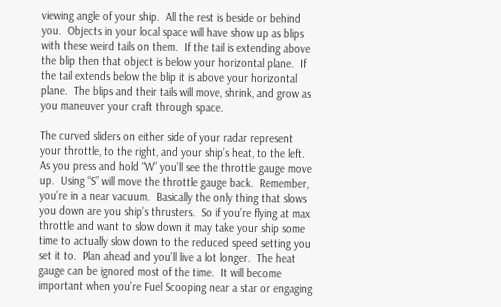viewing angle of your ship.  All the rest is beside or behind you.  Objects in your local space will have show up as blips with these weird tails on them.  If the tail is extending above the blip then that object is below your horizontal plane.  If the tail extends below the blip it is above your horizontal plane.  The blips and their tails will move, shrink, and grow as you maneuver your craft through space.

The curved sliders on either side of your radar represent your throttle, to the right, and your ship’s heat, to the left.  As you press and hold “W” you’ll see the throttle gauge move up.  Using “S” will move the throttle gauge back.  Remember, you’re in a near vacuum.  Basically the only thing that slows you down are you ship’s thrusters.  So if you’re flying at max throttle and want to slow down it may take your ship some time to actually slow down to the reduced speed setting you set it to.  Plan ahead and you’ll live a lot longer.  The heat gauge can be ignored most of the time.  It will become important when you’re Fuel Scooping near a star or engaging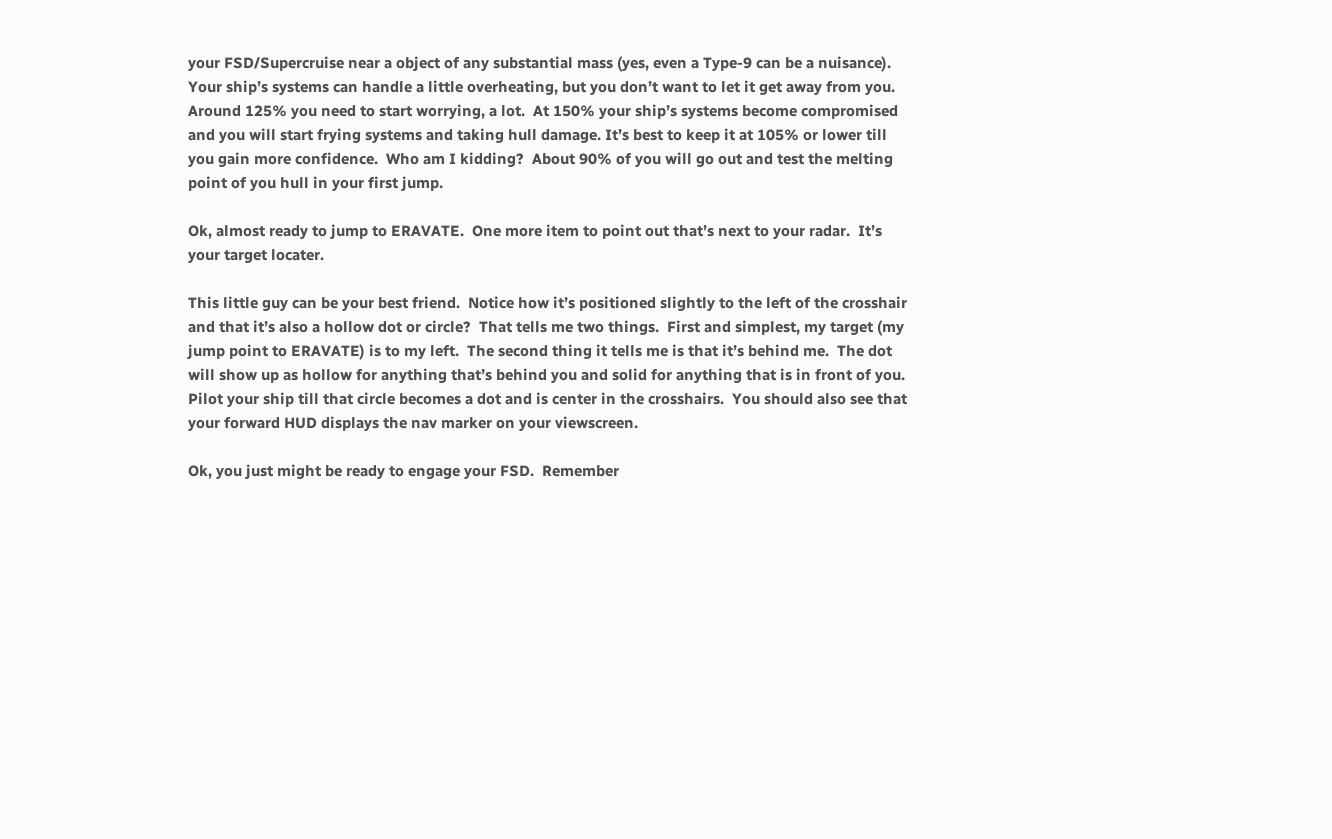your FSD/Supercruise near a object of any substantial mass (yes, even a Type-9 can be a nuisance).  Your ship’s systems can handle a little overheating, but you don’t want to let it get away from you.  Around 125% you need to start worrying, a lot.  At 150% your ship’s systems become compromised and you will start frying systems and taking hull damage. It’s best to keep it at 105% or lower till you gain more confidence.  Who am I kidding?  About 90% of you will go out and test the melting point of you hull in your first jump.

Ok, almost ready to jump to ERAVATE.  One more item to point out that’s next to your radar.  It’s your target locater.

This little guy can be your best friend.  Notice how it’s positioned slightly to the left of the crosshair and that it’s also a hollow dot or circle?  That tells me two things.  First and simplest, my target (my jump point to ERAVATE) is to my left.  The second thing it tells me is that it’s behind me.  The dot will show up as hollow for anything that’s behind you and solid for anything that is in front of you.  Pilot your ship till that circle becomes a dot and is center in the crosshairs.  You should also see that your forward HUD displays the nav marker on your viewscreen.

Ok, you just might be ready to engage your FSD.  Remember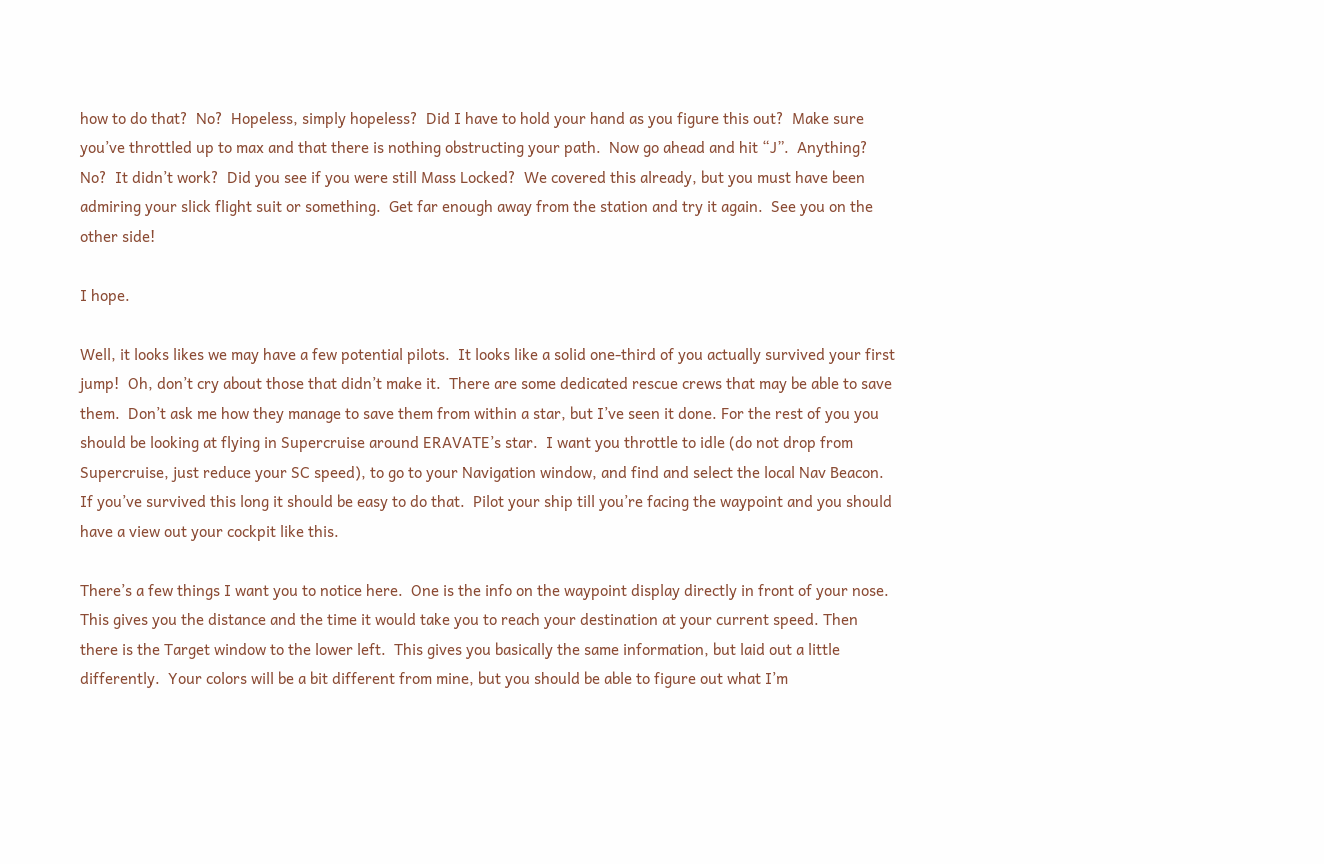how to do that?  No?  Hopeless, simply hopeless?  Did I have to hold your hand as you figure this out?  Make sure you’ve throttled up to max and that there is nothing obstructing your path.  Now go ahead and hit “J”.  Anything?  No?  It didn’t work?  Did you see if you were still Mass Locked?  We covered this already, but you must have been admiring your slick flight suit or something.  Get far enough away from the station and try it again.  See you on the other side!

I hope.

Well, it looks likes we may have a few potential pilots.  It looks like a solid one-third of you actually survived your first jump!  Oh, don’t cry about those that didn’t make it.  There are some dedicated rescue crews that may be able to save them.  Don’t ask me how they manage to save them from within a star, but I’ve seen it done. For the rest of you you should be looking at flying in Supercruise around ERAVATE’s star.  I want you throttle to idle (do not drop from Supercruise, just reduce your SC speed), to go to your Navigation window, and find and select the local Nav Beacon.  If you’ve survived this long it should be easy to do that.  Pilot your ship till you’re facing the waypoint and you should have a view out your cockpit like this.

There’s a few things I want you to notice here.  One is the info on the waypoint display directly in front of your nose.  This gives you the distance and the time it would take you to reach your destination at your current speed. Then there is the Target window to the lower left.  This gives you basically the same information, but laid out a little differently.  Your colors will be a bit different from mine, but you should be able to figure out what I’m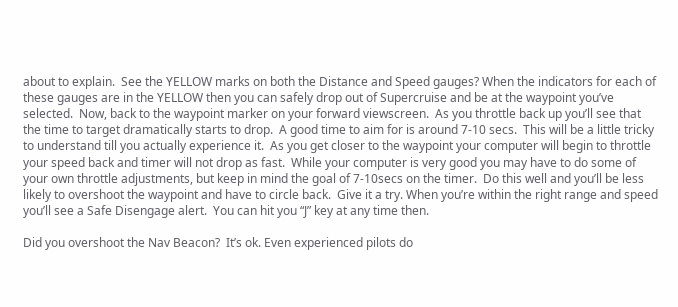about to explain.  See the YELLOW marks on both the Distance and Speed gauges? When the indicators for each of these gauges are in the YELLOW then you can safely drop out of Supercruise and be at the waypoint you’ve selected.  Now, back to the waypoint marker on your forward viewscreen.  As you throttle back up you’ll see that the time to target dramatically starts to drop.  A good time to aim for is around 7-10 secs.  This will be a little tricky to understand till you actually experience it.  As you get closer to the waypoint your computer will begin to throttle your speed back and timer will not drop as fast.  While your computer is very good you may have to do some of your own throttle adjustments, but keep in mind the goal of 7-10secs on the timer.  Do this well and you’ll be less likely to overshoot the waypoint and have to circle back.  Give it a try. When you’re within the right range and speed you’ll see a Safe Disengage alert.  You can hit you “J” key at any time then.

Did you overshoot the Nav Beacon?  It’s ok. Even experienced pilots do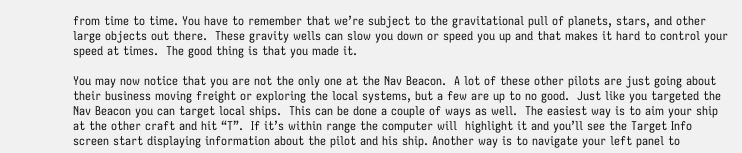from time to time. You have to remember that we’re subject to the gravitational pull of planets, stars, and other large objects out there.  These gravity wells can slow you down or speed you up and that makes it hard to control your speed at times.  The good thing is that you made it.

You may now notice that you are not the only one at the Nav Beacon.  A lot of these other pilots are just going about their business moving freight or exploring the local systems, but a few are up to no good.  Just like you targeted the Nav Beacon you can target local ships.  This can be done a couple of ways as well.  The easiest way is to aim your ship at the other craft and hit “T”.  If it’s within range the computer will  highlight it and you’ll see the Target Info screen start displaying information about the pilot and his ship. Another way is to navigate your left panel to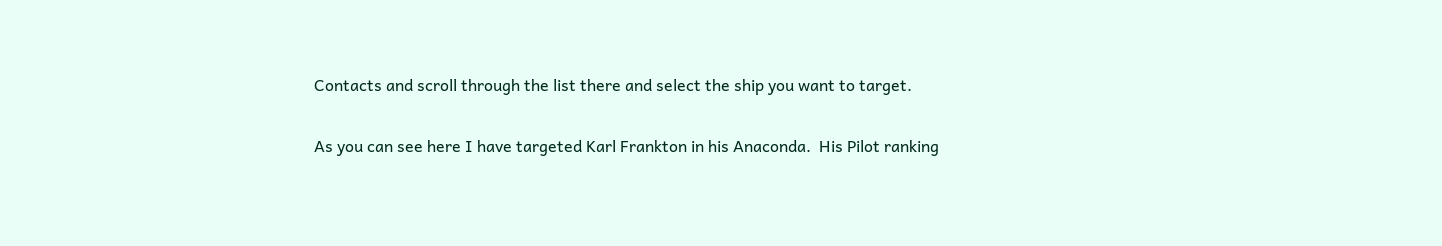Contacts and scroll through the list there and select the ship you want to target.

As you can see here I have targeted Karl Frankton in his Anaconda.  His Pilot ranking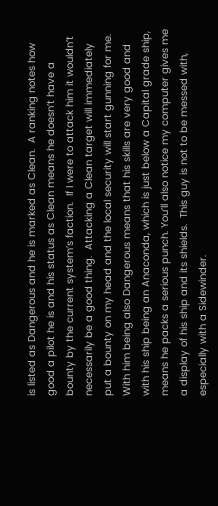is listed as Dangerous and he is marked as Clean.  A ranking notes how good a pilot he is and his status as Clean means he doesn’t have a bounty by the current system’s faction.  If I were to attack him it wouldn’t necessarily be a good thing.  Attacking a Clean target will immediately put a bounty on my head and the local security will start gunning for me.  With him being also Dangerous means that his skills are very good and with his ship being an Anaconda, which is just below a Capital grade ship, means he packs a serious punch. You’ll also notice my computer gives me a display of his ship and its shields.  This guy is not to be messed with, especially with a Sidewinder.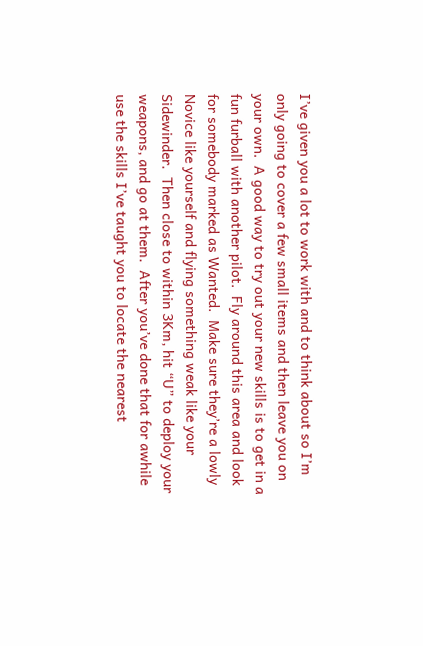I’ve given you a lot to work with and to think about so I’m only going to cover a few small items and then leave you on your own.  A good way to try out your new skills is to get in a fun furball with another pilot.  Fly around this area and look for somebody marked as Wanted.  Make sure they’re a lowly Novice like yourself and flying something weak like your Sidewinder.  Then close to within 3Km, hit “U” to deploy your weapons, and go at them.  After you’ve done that for awhile use the skills I’ve taught you to locate the nearest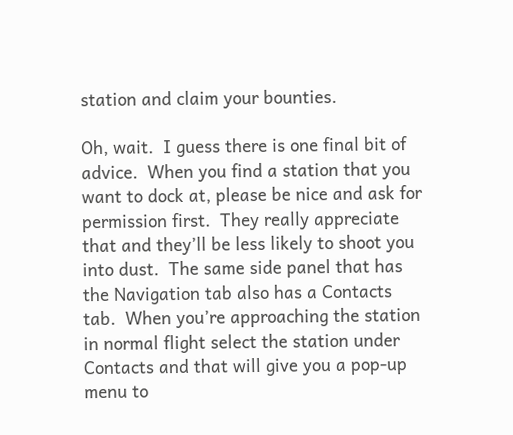station and claim your bounties.

Oh, wait.  I guess there is one final bit of advice.  When you find a station that you want to dock at, please be nice and ask for permission first.  They really appreciate that and they’ll be less likely to shoot you into dust.  The same side panel that has the Navigation tab also has a Contacts tab.  When you’re approaching the station in normal flight select the station under Contacts and that will give you a pop-up menu to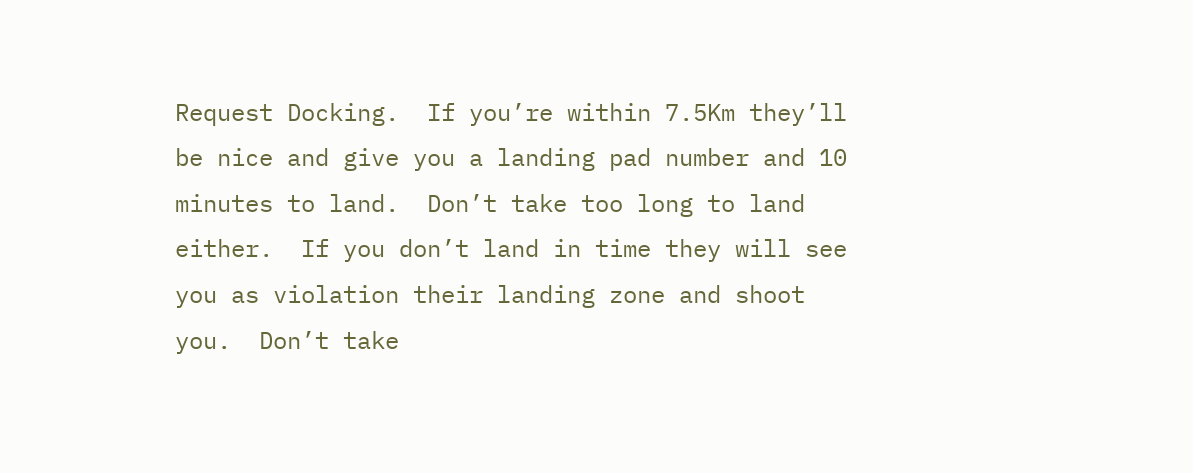Request Docking.  If you’re within 7.5Km they’ll be nice and give you a landing pad number and 10 minutes to land.  Don’t take too long to land either.  If you don’t land in time they will see you as violation their landing zone and shoot you.  Don’t take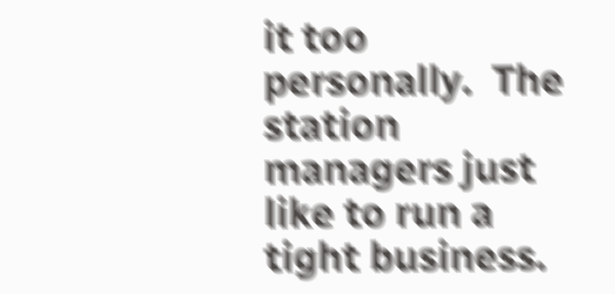it too personally.  The station managers just like to run a tight business.